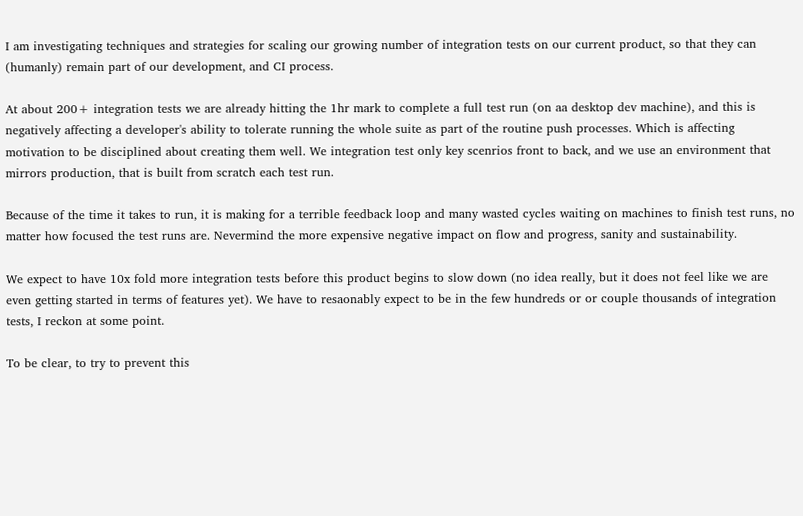I am investigating techniques and strategies for scaling our growing number of integration tests on our current product, so that they can (humanly) remain part of our development, and CI process.

At about 200+ integration tests we are already hitting the 1hr mark to complete a full test run (on aa desktop dev machine), and this is negatively affecting a developer's ability to tolerate running the whole suite as part of the routine push processes. Which is affecting motivation to be disciplined about creating them well. We integration test only key scenrios front to back, and we use an environment that mirrors production, that is built from scratch each test run.

Because of the time it takes to run, it is making for a terrible feedback loop and many wasted cycles waiting on machines to finish test runs, no matter how focused the test runs are. Nevermind the more expensive negative impact on flow and progress, sanity and sustainability.

We expect to have 10x fold more integration tests before this product begins to slow down (no idea really, but it does not feel like we are even getting started in terms of features yet). We have to resaonably expect to be in the few hundreds or or couple thousands of integration tests, I reckon at some point.

To be clear, to try to prevent this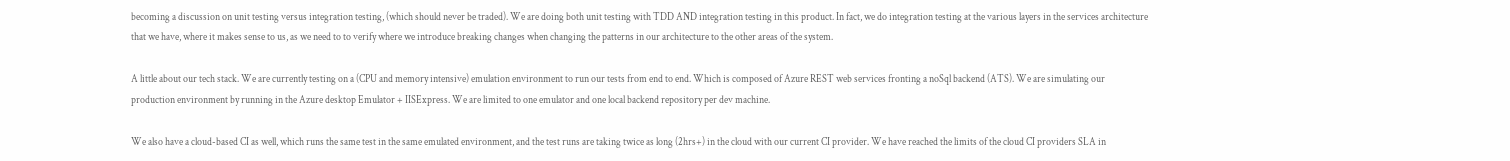becoming a discussion on unit testing versus integration testing, (which should never be traded). We are doing both unit testing with TDD AND integration testing in this product. In fact, we do integration testing at the various layers in the services architecture that we have, where it makes sense to us, as we need to to verify where we introduce breaking changes when changing the patterns in our architecture to the other areas of the system.

A little about our tech stack. We are currently testing on a (CPU and memory intensive) emulation environment to run our tests from end to end. Which is composed of Azure REST web services fronting a noSql backend (ATS). We are simulating our production environment by running in the Azure desktop Emulator + IISExpress. We are limited to one emulator and one local backend repository per dev machine.

We also have a cloud-based CI as well, which runs the same test in the same emulated environment, and the test runs are taking twice as long (2hrs+) in the cloud with our current CI provider. We have reached the limits of the cloud CI providers SLA in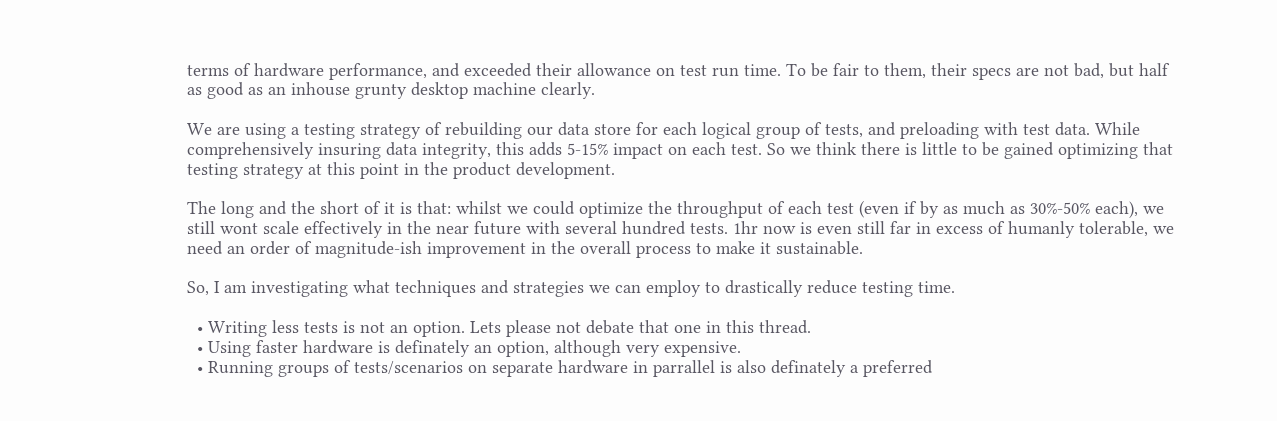terms of hardware performance, and exceeded their allowance on test run time. To be fair to them, their specs are not bad, but half as good as an inhouse grunty desktop machine clearly.

We are using a testing strategy of rebuilding our data store for each logical group of tests, and preloading with test data. While comprehensively insuring data integrity, this adds 5-15% impact on each test. So we think there is little to be gained optimizing that testing strategy at this point in the product development.

The long and the short of it is that: whilst we could optimize the throughput of each test (even if by as much as 30%-50% each), we still wont scale effectively in the near future with several hundred tests. 1hr now is even still far in excess of humanly tolerable, we need an order of magnitude-ish improvement in the overall process to make it sustainable.

So, I am investigating what techniques and strategies we can employ to drastically reduce testing time.

  • Writing less tests is not an option. Lets please not debate that one in this thread.
  • Using faster hardware is definately an option, although very expensive.
  • Running groups of tests/scenarios on separate hardware in parrallel is also definately a preferred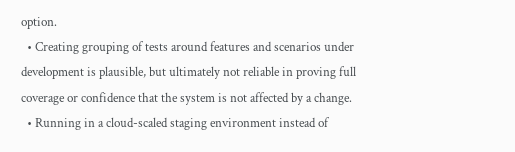option.
  • Creating grouping of tests around features and scenarios under development is plausible, but ultimately not reliable in proving full coverage or confidence that the system is not affected by a change.
  • Running in a cloud-scaled staging environment instead of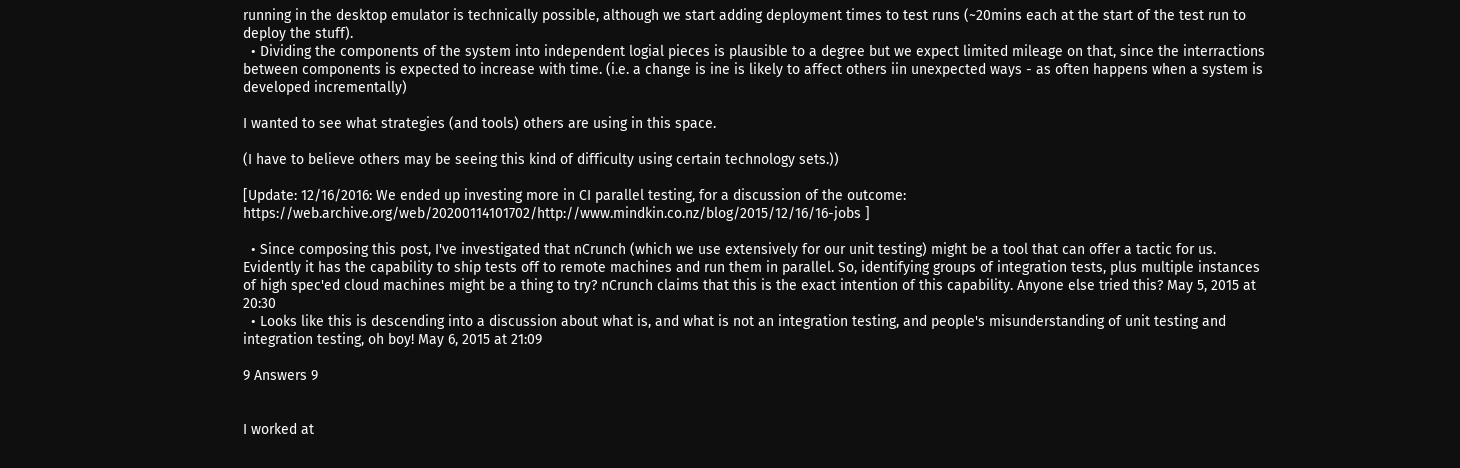running in the desktop emulator is technically possible, although we start adding deployment times to test runs (~20mins each at the start of the test run to deploy the stuff).
  • Dividing the components of the system into independent logial pieces is plausible to a degree but we expect limited mileage on that, since the interractions between components is expected to increase with time. (i.e. a change is ine is likely to affect others iin unexpected ways - as often happens when a system is developed incrementally)

I wanted to see what strategies (and tools) others are using in this space.

(I have to believe others may be seeing this kind of difficulty using certain technology sets.))

[Update: 12/16/2016: We ended up investing more in CI parallel testing, for a discussion of the outcome: https://web.archive.org/web/20200114101702/http://www.mindkin.co.nz/blog/2015/12/16/16-jobs ]

  • Since composing this post, I've investigated that nCrunch (which we use extensively for our unit testing) might be a tool that can offer a tactic for us. Evidently it has the capability to ship tests off to remote machines and run them in parallel. So, identifying groups of integration tests, plus multiple instances of high spec'ed cloud machines might be a thing to try? nCrunch claims that this is the exact intention of this capability. Anyone else tried this? May 5, 2015 at 20:30
  • Looks like this is descending into a discussion about what is, and what is not an integration testing, and people's misunderstanding of unit testing and integration testing, oh boy! May 6, 2015 at 21:09

9 Answers 9


I worked at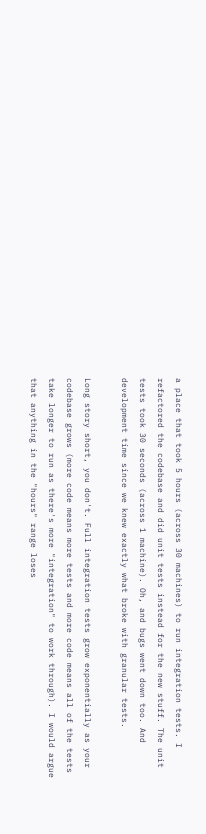a place that took 5 hours (across 30 machines) to run integration tests. I refactored the codebase and did unit tests instead for the new stuff. The unit tests took 30 seconds (across 1 machine). Oh, and bugs went down too. And development time since we knew exactly what broke with granular tests.

Long story short, you don't. Full integration tests grow exponentially as your codebase grows (more code means more tests and more code means all of the tests take longer to run as there's more "integration" to work through). I would argue that anything in the "hours" range loses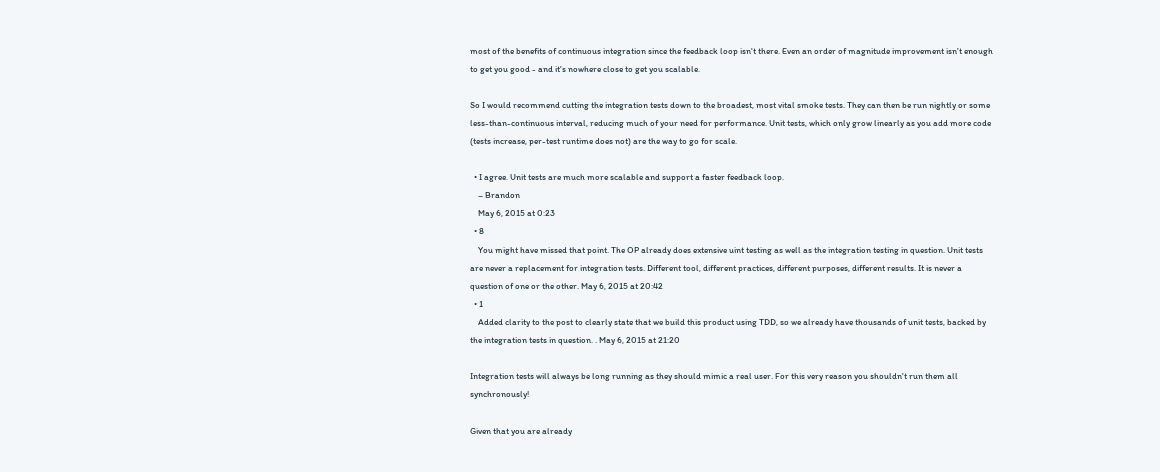most of the benefits of continuous integration since the feedback loop isn't there. Even an order of magnitude improvement isn't enough to get you good - and it's nowhere close to get you scalable.

So I would recommend cutting the integration tests down to the broadest, most vital smoke tests. They can then be run nightly or some less-than-continuous interval, reducing much of your need for performance. Unit tests, which only grow linearly as you add more code (tests increase, per-test runtime does not) are the way to go for scale.

  • I agree. Unit tests are much more scalable and support a faster feedback loop.
    – Brandon
    May 6, 2015 at 0:23
  • 8
    You might have missed that point. The OP already does extensive uint testing as well as the integration testing in question. Unit tests are never a replacement for integration tests. Different tool, different practices, different purposes, different results. It is never a question of one or the other. May 6, 2015 at 20:42
  • 1
    Added clarity to the post to clearly state that we build this product using TDD, so we already have thousands of unit tests, backed by the integration tests in question. . May 6, 2015 at 21:20

Integration tests will always be long running as they should mimic a real user. For this very reason you shouldn't run them all synchronously!

Given that you are already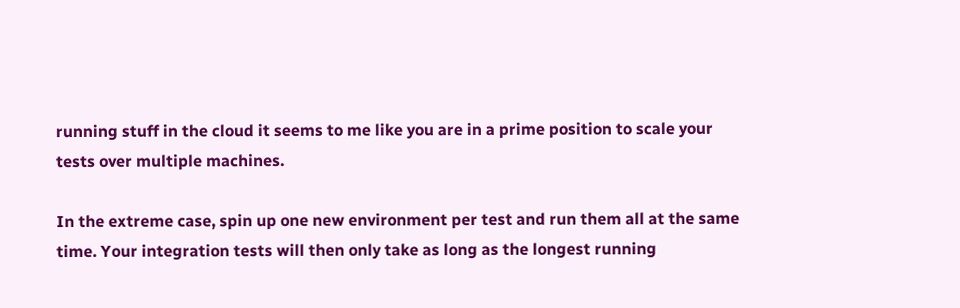running stuff in the cloud it seems to me like you are in a prime position to scale your tests over multiple machines.

In the extreme case, spin up one new environment per test and run them all at the same time. Your integration tests will then only take as long as the longest running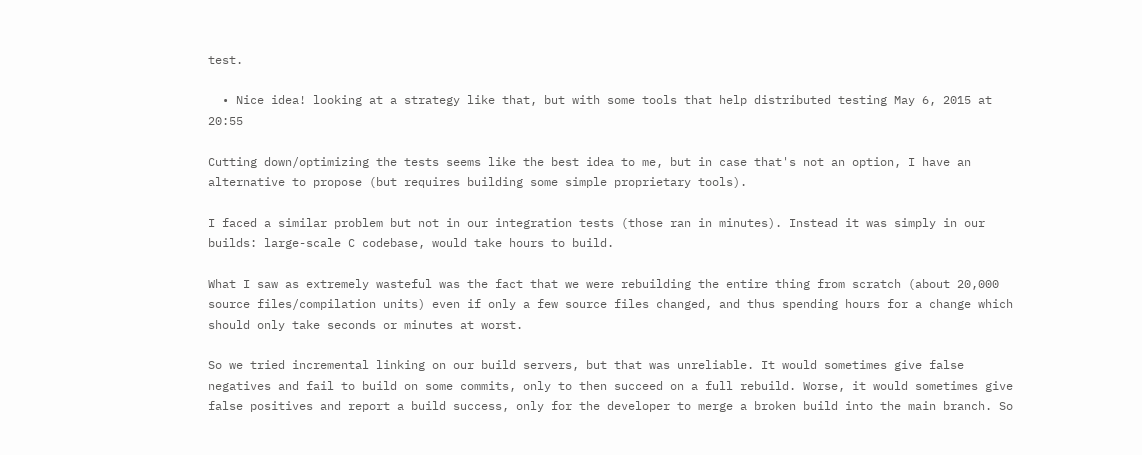test.

  • Nice idea! looking at a strategy like that, but with some tools that help distributed testing May 6, 2015 at 20:55

Cutting down/optimizing the tests seems like the best idea to me, but in case that's not an option, I have an alternative to propose (but requires building some simple proprietary tools).

I faced a similar problem but not in our integration tests (those ran in minutes). Instead it was simply in our builds: large-scale C codebase, would take hours to build.

What I saw as extremely wasteful was the fact that we were rebuilding the entire thing from scratch (about 20,000 source files/compilation units) even if only a few source files changed, and thus spending hours for a change which should only take seconds or minutes at worst.

So we tried incremental linking on our build servers, but that was unreliable. It would sometimes give false negatives and fail to build on some commits, only to then succeed on a full rebuild. Worse, it would sometimes give false positives and report a build success, only for the developer to merge a broken build into the main branch. So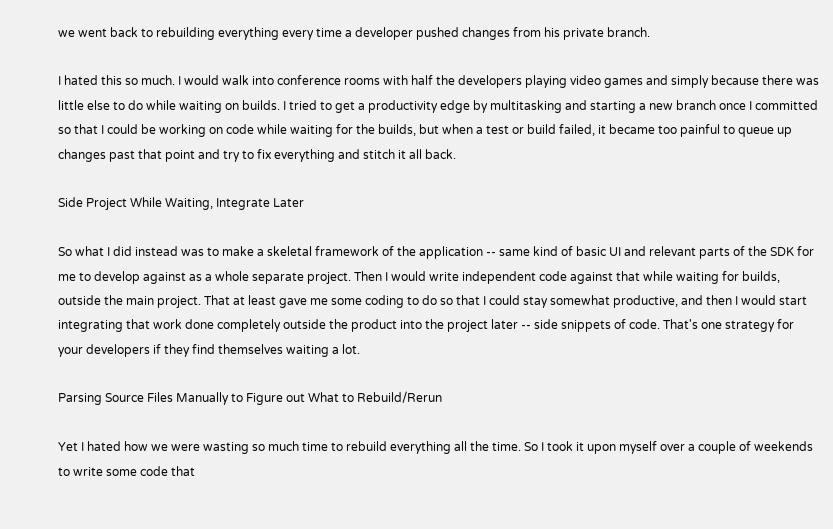we went back to rebuilding everything every time a developer pushed changes from his private branch.

I hated this so much. I would walk into conference rooms with half the developers playing video games and simply because there was little else to do while waiting on builds. I tried to get a productivity edge by multitasking and starting a new branch once I committed so that I could be working on code while waiting for the builds, but when a test or build failed, it became too painful to queue up changes past that point and try to fix everything and stitch it all back.

Side Project While Waiting, Integrate Later

So what I did instead was to make a skeletal framework of the application -- same kind of basic UI and relevant parts of the SDK for me to develop against as a whole separate project. Then I would write independent code against that while waiting for builds, outside the main project. That at least gave me some coding to do so that I could stay somewhat productive, and then I would start integrating that work done completely outside the product into the project later -- side snippets of code. That's one strategy for your developers if they find themselves waiting a lot.

Parsing Source Files Manually to Figure out What to Rebuild/Rerun

Yet I hated how we were wasting so much time to rebuild everything all the time. So I took it upon myself over a couple of weekends to write some code that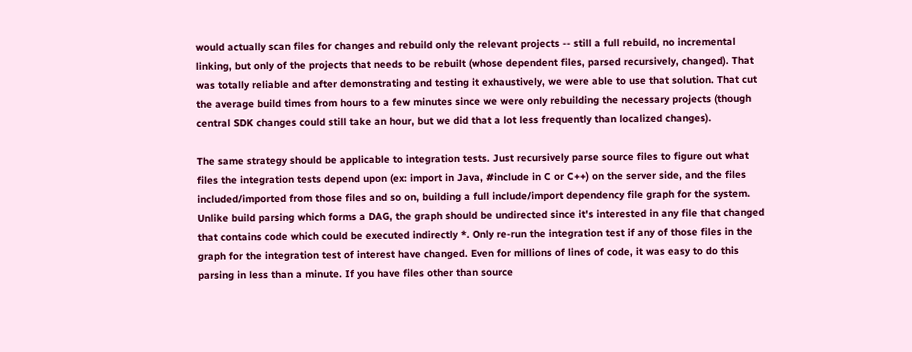would actually scan files for changes and rebuild only the relevant projects -- still a full rebuild, no incremental linking, but only of the projects that needs to be rebuilt (whose dependent files, parsed recursively, changed). That was totally reliable and after demonstrating and testing it exhaustively, we were able to use that solution. That cut the average build times from hours to a few minutes since we were only rebuilding the necessary projects (though central SDK changes could still take an hour, but we did that a lot less frequently than localized changes).

The same strategy should be applicable to integration tests. Just recursively parse source files to figure out what files the integration tests depend upon (ex: import in Java, #include in C or C++) on the server side, and the files included/imported from those files and so on, building a full include/import dependency file graph for the system. Unlike build parsing which forms a DAG, the graph should be undirected since it's interested in any file that changed that contains code which could be executed indirectly *. Only re-run the integration test if any of those files in the graph for the integration test of interest have changed. Even for millions of lines of code, it was easy to do this parsing in less than a minute. If you have files other than source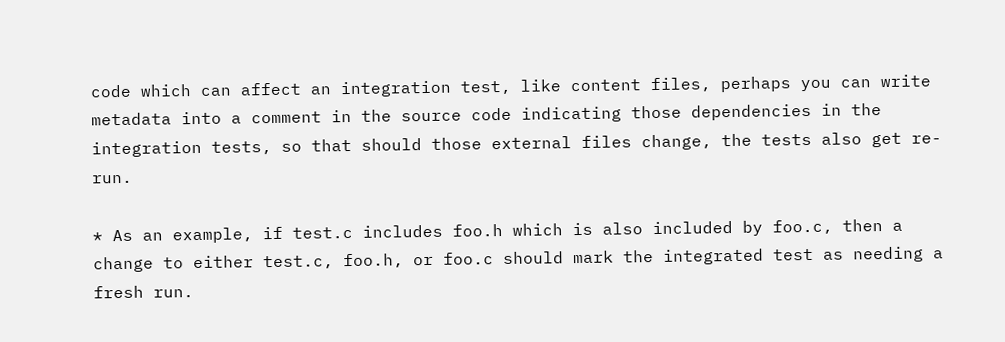code which can affect an integration test, like content files, perhaps you can write metadata into a comment in the source code indicating those dependencies in the integration tests, so that should those external files change, the tests also get re-run.

* As an example, if test.c includes foo.h which is also included by foo.c, then a change to either test.c, foo.h, or foo.c should mark the integrated test as needing a fresh run.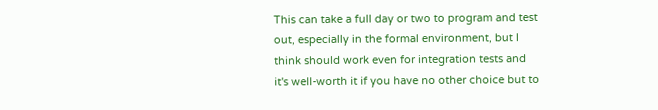This can take a full day or two to program and test out, especially in the formal environment, but I think should work even for integration tests and it's well-worth it if you have no other choice but to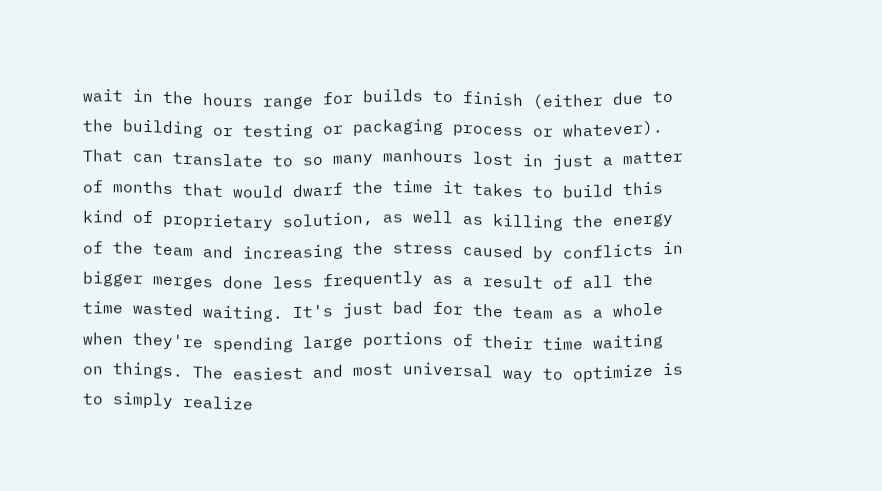wait in the hours range for builds to finish (either due to the building or testing or packaging process or whatever). That can translate to so many manhours lost in just a matter of months that would dwarf the time it takes to build this kind of proprietary solution, as well as killing the energy of the team and increasing the stress caused by conflicts in bigger merges done less frequently as a result of all the time wasted waiting. It's just bad for the team as a whole when they're spending large portions of their time waiting on things. The easiest and most universal way to optimize is to simply realize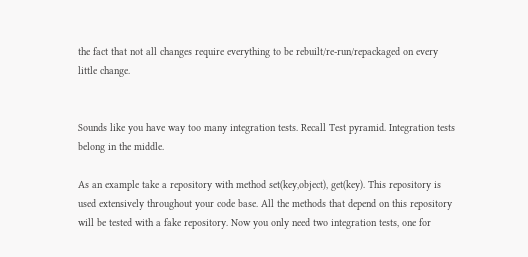the fact that not all changes require everything to be rebuilt/re-run/repackaged on every little change.


Sounds like you have way too many integration tests. Recall Test pyramid. Integration tests belong in the middle.

As an example take a repository with method set(key,object), get(key). This repository is used extensively throughout your code base. All the methods that depend on this repository will be tested with a fake repository. Now you only need two integration tests, one for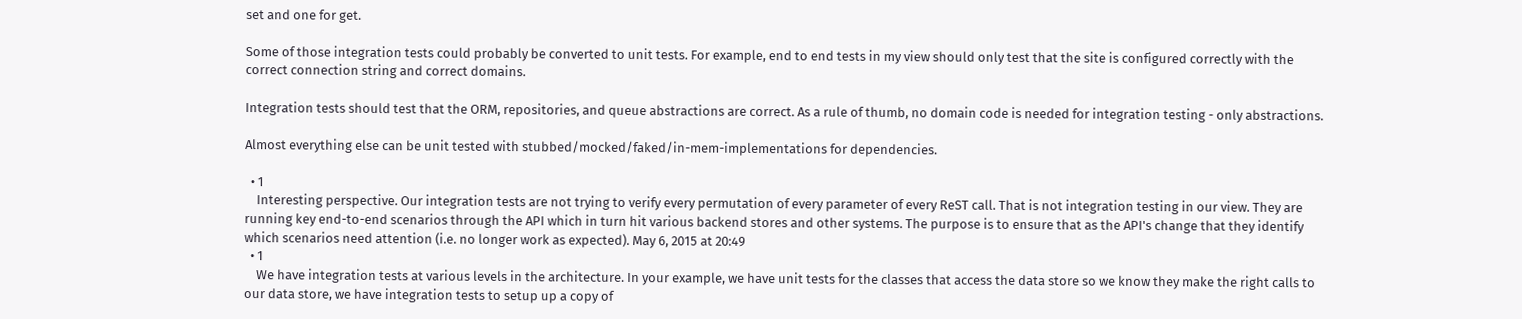set and one for get.

Some of those integration tests could probably be converted to unit tests. For example, end to end tests in my view should only test that the site is configured correctly with the correct connection string and correct domains.

Integration tests should test that the ORM, repositories, and queue abstractions are correct. As a rule of thumb, no domain code is needed for integration testing - only abstractions.

Almost everything else can be unit tested with stubbed/mocked/faked/in-mem-implementations for dependencies.

  • 1
    Interesting perspective. Our integration tests are not trying to verify every permutation of every parameter of every ReST call. That is not integration testing in our view. They are running key end-to-end scenarios through the API which in turn hit various backend stores and other systems. The purpose is to ensure that as the API's change that they identify which scenarios need attention (i.e. no longer work as expected). May 6, 2015 at 20:49
  • 1
    We have integration tests at various levels in the architecture. In your example, we have unit tests for the classes that access the data store so we know they make the right calls to our data store, we have integration tests to setup up a copy of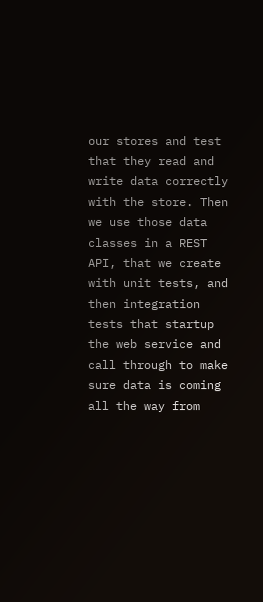our stores and test that they read and write data correctly with the store. Then we use those data classes in a REST API, that we create with unit tests, and then integration tests that startup the web service and call through to make sure data is coming all the way from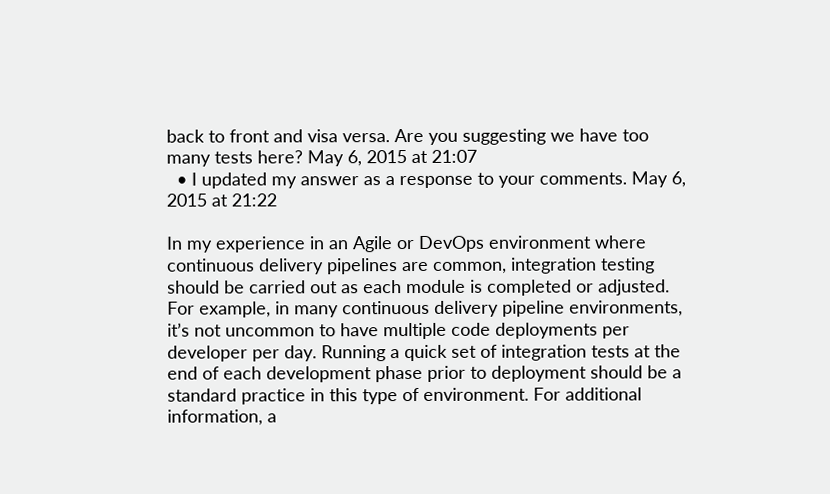back to front and visa versa. Are you suggesting we have too many tests here? May 6, 2015 at 21:07
  • I updated my answer as a response to your comments. May 6, 2015 at 21:22

In my experience in an Agile or DevOps environment where continuous delivery pipelines are common, integration testing should be carried out as each module is completed or adjusted. For example, in many continuous delivery pipeline environments, it’s not uncommon to have multiple code deployments per developer per day. Running a quick set of integration tests at the end of each development phase prior to deployment should be a standard practice in this type of environment. For additional information, a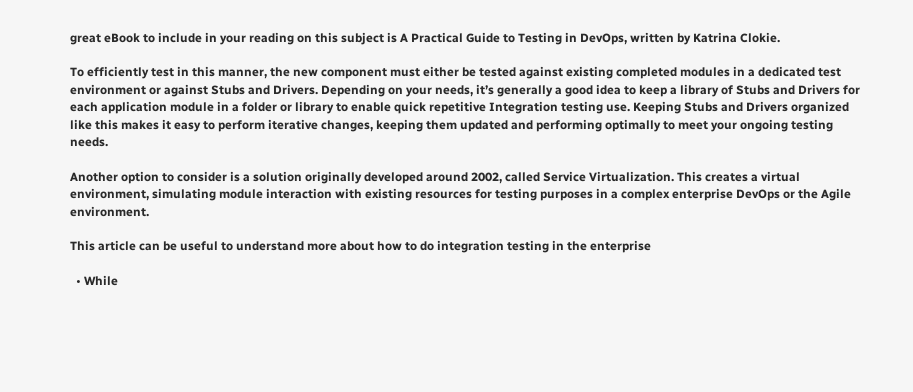great eBook to include in your reading on this subject is A Practical Guide to Testing in DevOps, written by Katrina Clokie.

To efficiently test in this manner, the new component must either be tested against existing completed modules in a dedicated test environment or against Stubs and Drivers. Depending on your needs, it’s generally a good idea to keep a library of Stubs and Drivers for each application module in a folder or library to enable quick repetitive Integration testing use. Keeping Stubs and Drivers organized like this makes it easy to perform iterative changes, keeping them updated and performing optimally to meet your ongoing testing needs.

Another option to consider is a solution originally developed around 2002, called Service Virtualization. This creates a virtual environment, simulating module interaction with existing resources for testing purposes in a complex enterprise DevOps or the Agile environment.

This article can be useful to understand more about how to do integration testing in the enterprise

  • While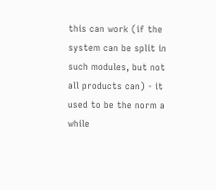this can work (if the system can be split in such modules, but not all products can) - it used to be the norm a while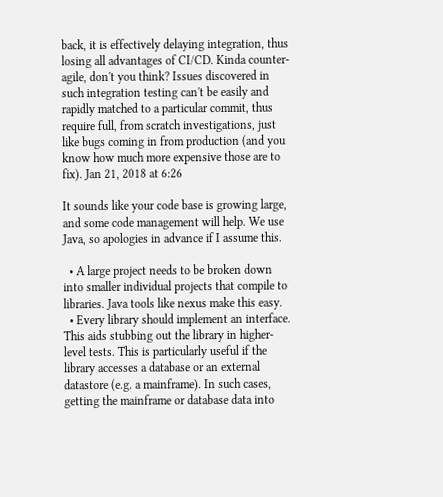back, it is effectively delaying integration, thus losing all advantages of CI/CD. Kinda counter-agile, don't you think? Issues discovered in such integration testing can't be easily and rapidly matched to a particular commit, thus require full, from scratch investigations, just like bugs coming in from production (and you know how much more expensive those are to fix). Jan 21, 2018 at 6:26

It sounds like your code base is growing large, and some code management will help. We use Java, so apologies in advance if I assume this.

  • A large project needs to be broken down into smaller individual projects that compile to libraries. Java tools like nexus make this easy.
  • Every library should implement an interface. This aids stubbing out the library in higher-level tests. This is particularly useful if the library accesses a database or an external datastore (e.g. a mainframe). In such cases, getting the mainframe or database data into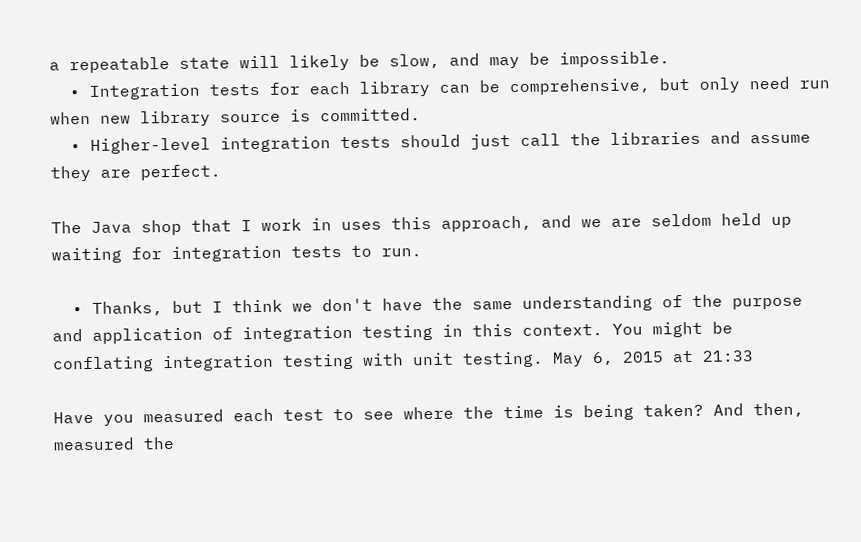a repeatable state will likely be slow, and may be impossible.
  • Integration tests for each library can be comprehensive, but only need run when new library source is committed.
  • Higher-level integration tests should just call the libraries and assume they are perfect.

The Java shop that I work in uses this approach, and we are seldom held up waiting for integration tests to run.

  • Thanks, but I think we don't have the same understanding of the purpose and application of integration testing in this context. You might be conflating integration testing with unit testing. May 6, 2015 at 21:33

Have you measured each test to see where the time is being taken? And then, measured the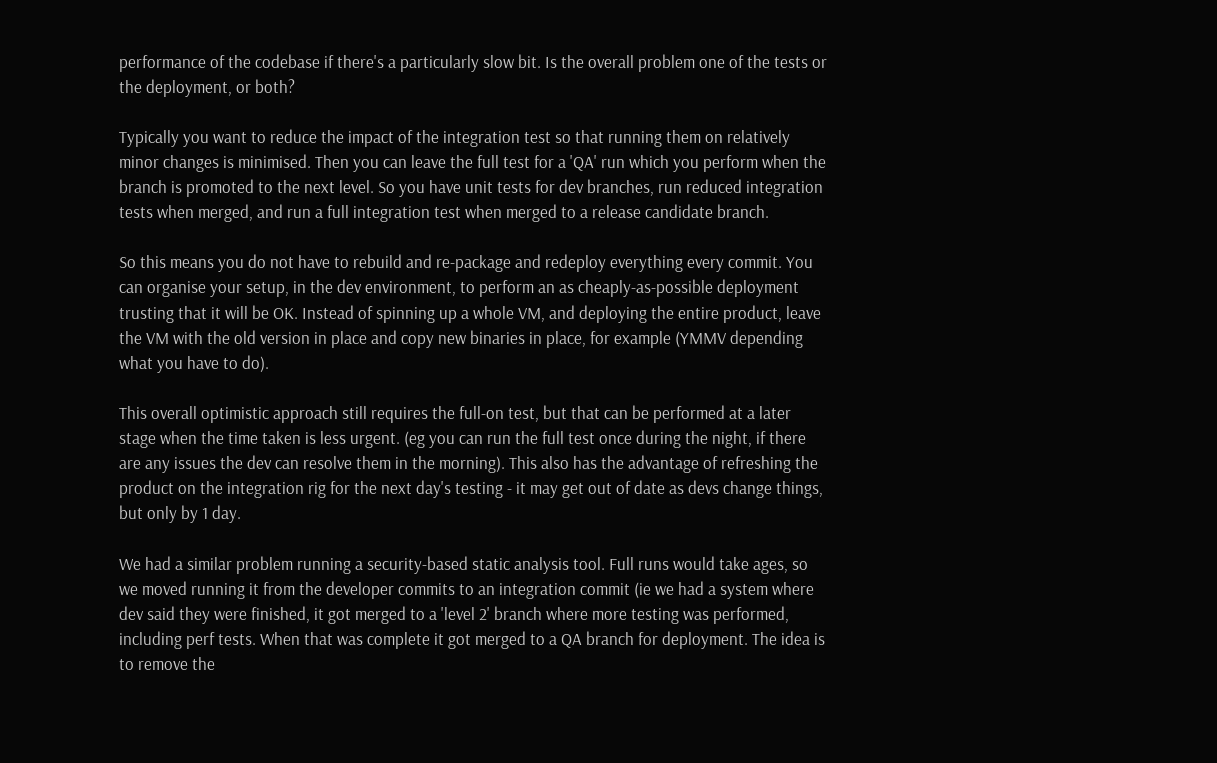performance of the codebase if there's a particularly slow bit. Is the overall problem one of the tests or the deployment, or both?

Typically you want to reduce the impact of the integration test so that running them on relatively minor changes is minimised. Then you can leave the full test for a 'QA' run which you perform when the branch is promoted to the next level. So you have unit tests for dev branches, run reduced integration tests when merged, and run a full integration test when merged to a release candidate branch.

So this means you do not have to rebuild and re-package and redeploy everything every commit. You can organise your setup, in the dev environment, to perform an as cheaply-as-possible deployment trusting that it will be OK. Instead of spinning up a whole VM, and deploying the entire product, leave the VM with the old version in place and copy new binaries in place, for example (YMMV depending what you have to do).

This overall optimistic approach still requires the full-on test, but that can be performed at a later stage when the time taken is less urgent. (eg you can run the full test once during the night, if there are any issues the dev can resolve them in the morning). This also has the advantage of refreshing the product on the integration rig for the next day's testing - it may get out of date as devs change things, but only by 1 day.

We had a similar problem running a security-based static analysis tool. Full runs would take ages, so we moved running it from the developer commits to an integration commit (ie we had a system where dev said they were finished, it got merged to a 'level 2' branch where more testing was performed, including perf tests. When that was complete it got merged to a QA branch for deployment. The idea is to remove the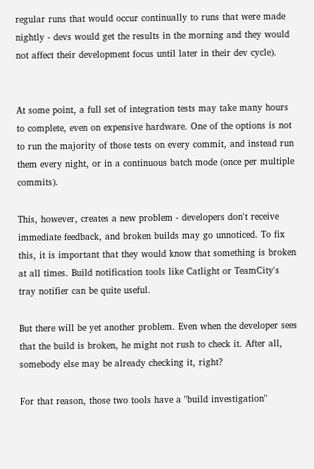regular runs that would occur continually to runs that were made nightly - devs would get the results in the morning and they would not affect their development focus until later in their dev cycle).


At some point, a full set of integration tests may take many hours to complete, even on expensive hardware. One of the options is not to run the majority of those tests on every commit, and instead run them every night, or in a continuous batch mode (once per multiple commits).

This, however, creates a new problem - developers don't receive immediate feedback, and broken builds may go unnoticed. To fix this, it is important that they would know that something is broken at all times. Build notification tools like Catlight or TeamCity's tray notifier can be quite useful.

But there will be yet another problem. Even when the developer sees that the build is broken, he might not rush to check it. After all, somebody else may be already checking it, right?

For that reason, those two tools have a "build investigation"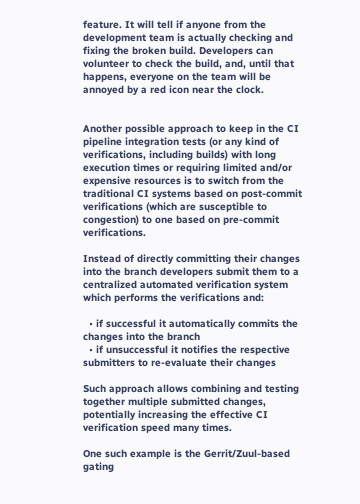feature. It will tell if anyone from the development team is actually checking and fixing the broken build. Developers can volunteer to check the build, and, until that happens, everyone on the team will be annoyed by a red icon near the clock.


Another possible approach to keep in the CI pipeline integration tests (or any kind of verifications, including builds) with long execution times or requiring limited and/or expensive resources is to switch from the traditional CI systems based on post-commit verifications (which are susceptible to congestion) to one based on pre-commit verifications.

Instead of directly committing their changes into the branch developers submit them to a centralized automated verification system which performs the verifications and:

  • if successful it automatically commits the changes into the branch
  • if unsuccessful it notifies the respective submitters to re-evaluate their changes

Such approach allows combining and testing together multiple submitted changes, potentially increasing the effective CI verification speed many times.

One such example is the Gerrit/Zuul-based gating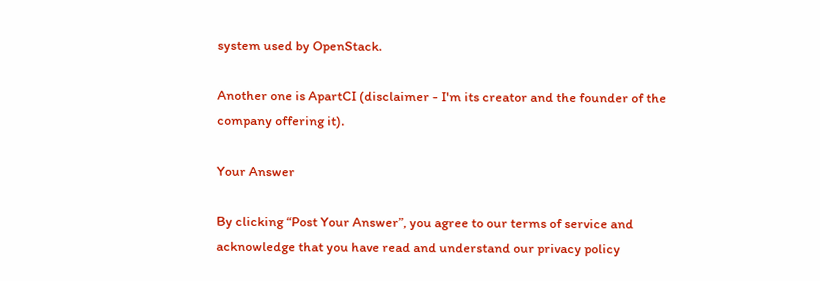system used by OpenStack.

Another one is ApartCI (disclaimer - I'm its creator and the founder of the company offering it).

Your Answer

By clicking “Post Your Answer”, you agree to our terms of service and acknowledge that you have read and understand our privacy policy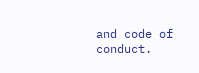and code of conduct.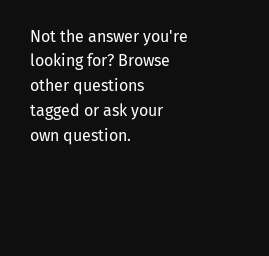Not the answer you're looking for? Browse other questions tagged or ask your own question.